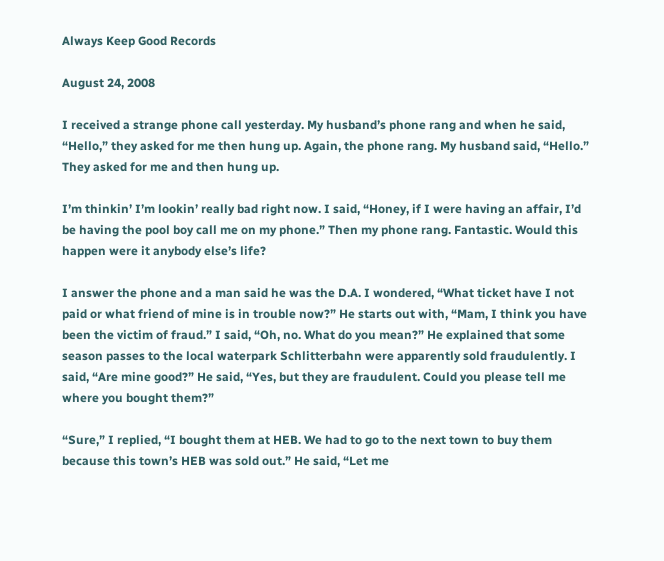Always Keep Good Records

August 24, 2008

I received a strange phone call yesterday. My husband’s phone rang and when he said, “Hello,” they asked for me then hung up. Again, the phone rang. My husband said, “Hello.” They asked for me and then hung up.

I’m thinkin’ I’m lookin’ really bad right now. I said, “Honey, if I were having an affair, I’d be having the pool boy call me on my phone.” Then my phone rang. Fantastic. Would this happen were it anybody else’s life?

I answer the phone and a man said he was the D.A. I wondered, “What ticket have I not paid or what friend of mine is in trouble now?” He starts out with, “Mam, I think you have been the victim of fraud.” I said, “Oh, no. What do you mean?” He explained that some season passes to the local waterpark Schlitterbahn were apparently sold fraudulently. I said, “Are mine good?” He said, “Yes, but they are fraudulent. Could you please tell me where you bought them?”

“Sure,” I replied, “I bought them at HEB. We had to go to the next town to buy them because this town’s HEB was sold out.” He said, “Let me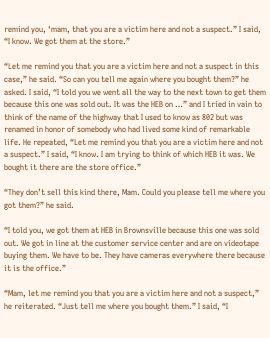remind you, ‘mam, that you are a victim here and not a suspect.” I said, “I know. We got them at the store.”

“Let me remind you that you are a victim here and not a suspect in this case,” he said. “So can you tell me again where you bought them?” he asked. I said, “I told you we went all the way to the next town to get them because this one was sold out. It was the HEB on …” and I tried in vain to think of the name of the highway that I used to know as 802 but was renamed in honor of somebody who had lived some kind of remarkable life. He repeated, “Let me remind you that you are a victim here and not a suspect.” I said, “I know. I am trying to think of which HEB it was. We bought it there are the store office.”

“They don’t sell this kind there, Mam. Could you please tell me where you got them?” he said.

“I told you, we got them at HEB in Brownsville because this one was sold out. We got in line at the customer service center and are on videotape buying them. We have to be. They have cameras everywhere there because it is the office.”

“Mam, let me remind you that you are a victim here and not a suspect,” he reiterated. “Just tell me where you bought them.” I said, “I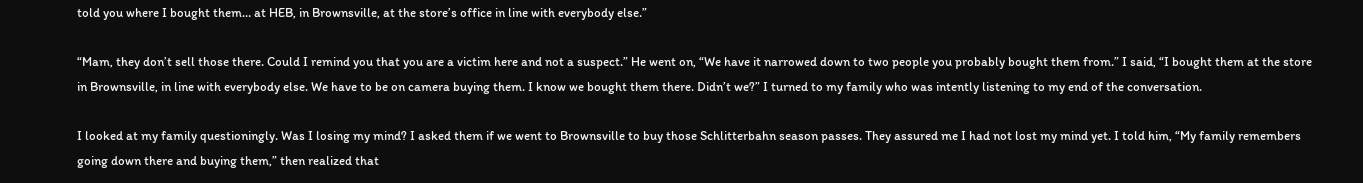told you where I bought them… at HEB, in Brownsville, at the store’s office in line with everybody else.”

“Mam, they don’t sell those there. Could I remind you that you are a victim here and not a suspect.” He went on, “We have it narrowed down to two people you probably bought them from.” I said, “I bought them at the store in Brownsville, in line with everybody else. We have to be on camera buying them. I know we bought them there. Didn’t we?” I turned to my family who was intently listening to my end of the conversation.

I looked at my family questioningly. Was I losing my mind? I asked them if we went to Brownsville to buy those Schlitterbahn season passes. They assured me I had not lost my mind yet. I told him, “My family remembers going down there and buying them,” then realized that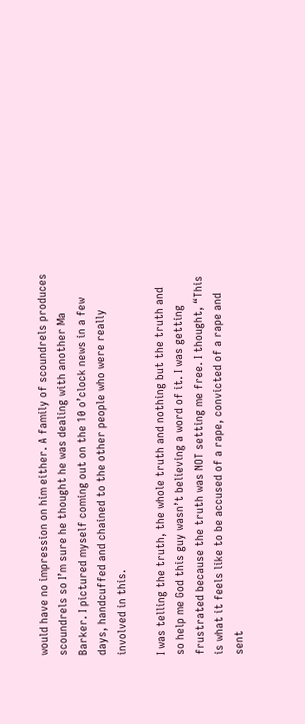would have no impression on him either. A family of scoundrels produces scoundrels so I’m sure he thought he was dealing with another Ma Barker. I pictured myself coming out on the 10 o’clock news in a few days, handcuffed and chained to the other people who were really involved in this.

I was telling the truth, the whole truth and nothing but the truth and so help me God this guy wasn’t believing a word of it. I was getting frustrated because the truth was NOT setting me free. I thought, “This is what it feels like to be accused of a rape, convicted of a rape and sent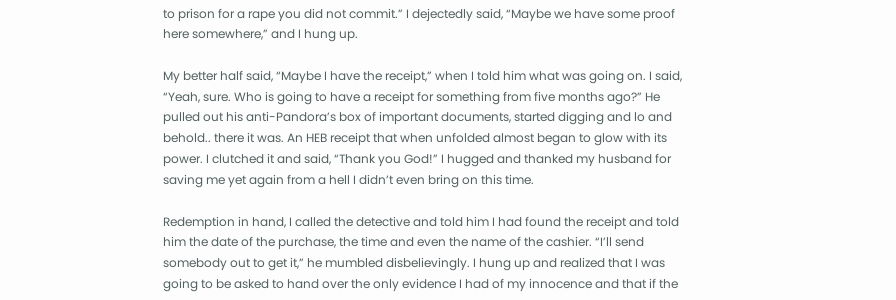to prison for a rape you did not commit.” I dejectedly said, “Maybe we have some proof here somewhere,” and I hung up.

My better half said, “Maybe I have the receipt,” when I told him what was going on. I said, “Yeah, sure. Who is going to have a receipt for something from five months ago?” He pulled out his anti-Pandora’s box of important documents, started digging and lo and behold.. there it was. An HEB receipt that when unfolded almost began to glow with its power. I clutched it and said, “Thank you God!” I hugged and thanked my husband for saving me yet again from a hell I didn’t even bring on this time.

Redemption in hand, I called the detective and told him I had found the receipt and told him the date of the purchase, the time and even the name of the cashier. “I’ll send somebody out to get it,” he mumbled disbelievingly. I hung up and realized that I was going to be asked to hand over the only evidence I had of my innocence and that if the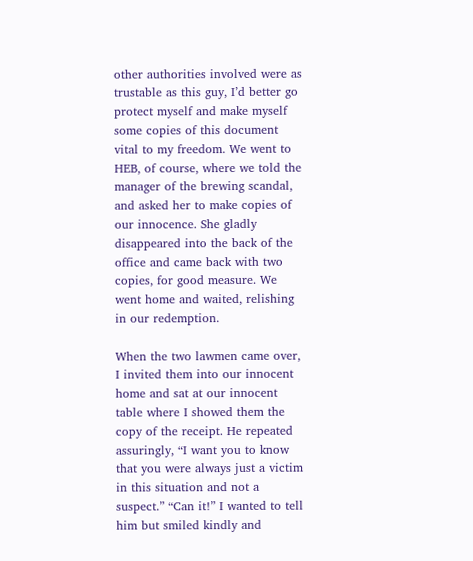other authorities involved were as trustable as this guy, I’d better go protect myself and make myself some copies of this document vital to my freedom. We went to HEB, of course, where we told the manager of the brewing scandal, and asked her to make copies of our innocence. She gladly disappeared into the back of the office and came back with two copies, for good measure. We went home and waited, relishing in our redemption.

When the two lawmen came over, I invited them into our innocent home and sat at our innocent table where I showed them the copy of the receipt. He repeated assuringly, “I want you to know that you were always just a victim in this situation and not a suspect.” “Can it!” I wanted to tell him but smiled kindly and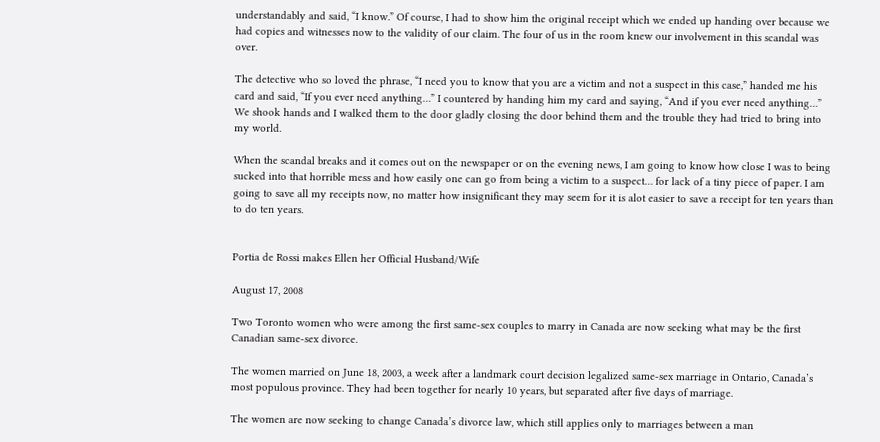understandably and said, “I know.” Of course, I had to show him the original receipt which we ended up handing over because we had copies and witnesses now to the validity of our claim. The four of us in the room knew our involvement in this scandal was over.

The detective who so loved the phrase, “I need you to know that you are a victim and not a suspect in this case,” handed me his card and said, “If you ever need anything…” I countered by handing him my card and saying, “And if you ever need anything…” We shook hands and I walked them to the door gladly closing the door behind them and the trouble they had tried to bring into my world.

When the scandal breaks and it comes out on the newspaper or on the evening news, I am going to know how close I was to being sucked into that horrible mess and how easily one can go from being a victim to a suspect… for lack of a tiny piece of paper. I am going to save all my receipts now, no matter how insignificant they may seem for it is alot easier to save a receipt for ten years than to do ten years.


Portia de Rossi makes Ellen her Official Husband/Wife

August 17, 2008

Two Toronto women who were among the first same-sex couples to marry in Canada are now seeking what may be the first Canadian same-sex divorce.

The women married on June 18, 2003, a week after a landmark court decision legalized same-sex marriage in Ontario, Canada’s most populous province. They had been together for nearly 10 years, but separated after five days of marriage.

The women are now seeking to change Canada’s divorce law, which still applies only to marriages between a man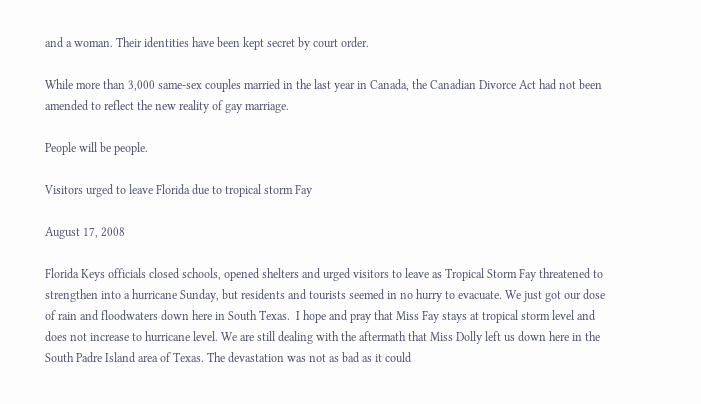and a woman. Their identities have been kept secret by court order.

While more than 3,000 same-sex couples married in the last year in Canada, the Canadian Divorce Act had not been amended to reflect the new reality of gay marriage.

People will be people.

Visitors urged to leave Florida due to tropical storm Fay

August 17, 2008

Florida Keys officials closed schools, opened shelters and urged visitors to leave as Tropical Storm Fay threatened to strengthen into a hurricane Sunday, but residents and tourists seemed in no hurry to evacuate. We just got our dose of rain and floodwaters down here in South Texas.  I hope and pray that Miss Fay stays at tropical storm level and does not increase to hurricane level. We are still dealing with the aftermath that Miss Dolly left us down here in the South Padre Island area of Texas. The devastation was not as bad as it could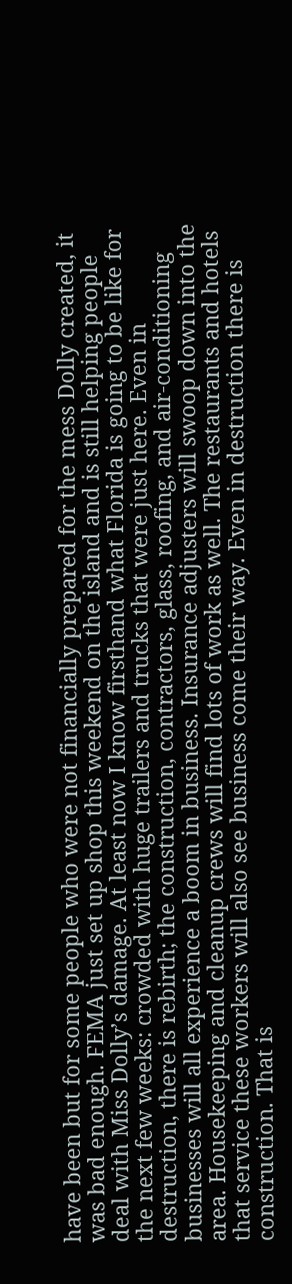have been but for some people who were not financially prepared for the mess Dolly created, it was bad enough. FEMA just set up shop this weekend on the island and is still helping people deal with Miss Dolly’s damage. At least now I know firsthand what Florida is going to be like for the next few weeks: crowded with huge trailers and trucks that were just here. Even in destruction, there is rebirth; the construction, contractors, glass, roofing, and air-conditioning businesses will all experience a boom in business. Insurance adjusters will swoop down into the area. Housekeeping and cleanup crews will find lots of work as well. The restaurants and hotels that service these workers will also see business come their way. Even in destruction there is construction. That is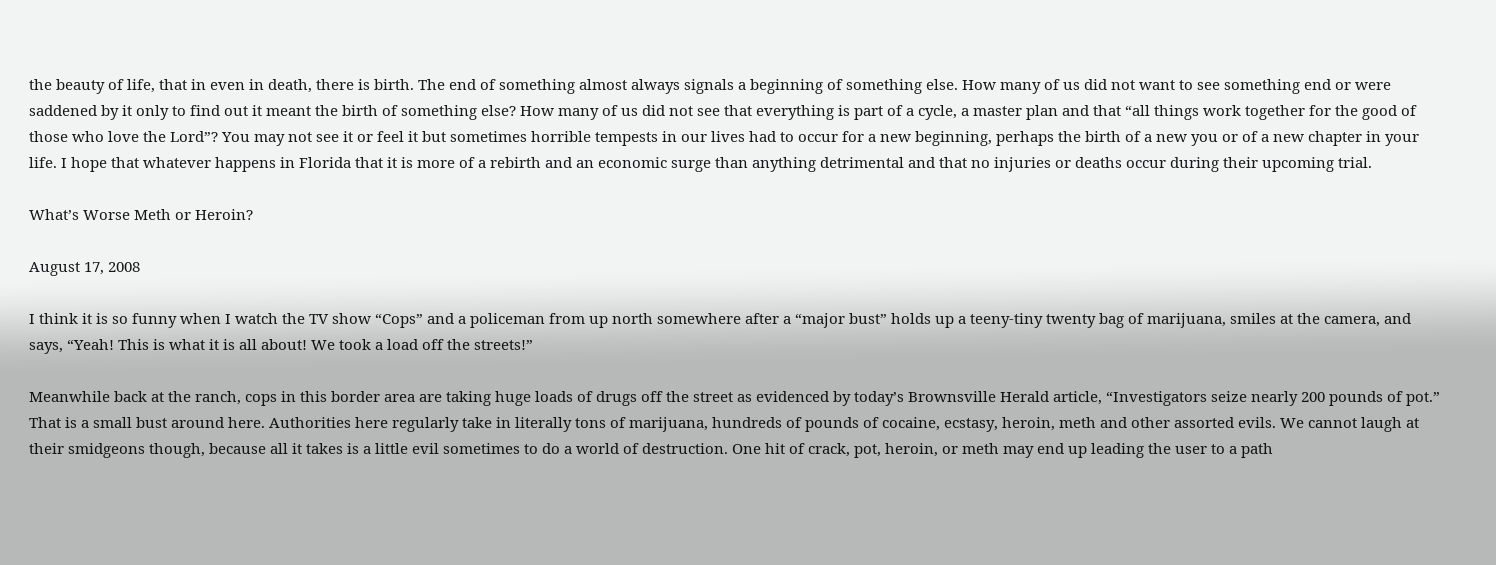the beauty of life, that in even in death, there is birth. The end of something almost always signals a beginning of something else. How many of us did not want to see something end or were saddened by it only to find out it meant the birth of something else? How many of us did not see that everything is part of a cycle, a master plan and that “all things work together for the good of those who love the Lord”? You may not see it or feel it but sometimes horrible tempests in our lives had to occur for a new beginning, perhaps the birth of a new you or of a new chapter in your life. I hope that whatever happens in Florida that it is more of a rebirth and an economic surge than anything detrimental and that no injuries or deaths occur during their upcoming trial.

What’s Worse Meth or Heroin?

August 17, 2008

I think it is so funny when I watch the TV show “Cops” and a policeman from up north somewhere after a “major bust” holds up a teeny-tiny twenty bag of marijuana, smiles at the camera, and says, “Yeah! This is what it is all about! We took a load off the streets!”

Meanwhile back at the ranch, cops in this border area are taking huge loads of drugs off the street as evidenced by today’s Brownsville Herald article, “Investigators seize nearly 200 pounds of pot.” That is a small bust around here. Authorities here regularly take in literally tons of marijuana, hundreds of pounds of cocaine, ecstasy, heroin, meth and other assorted evils. We cannot laugh at their smidgeons though, because all it takes is a little evil sometimes to do a world of destruction. One hit of crack, pot, heroin, or meth may end up leading the user to a path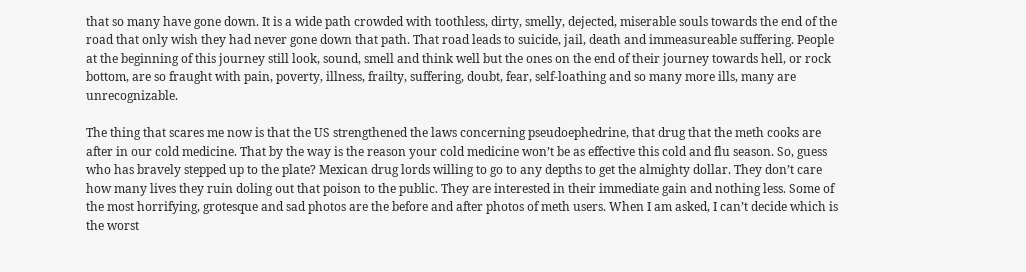that so many have gone down. It is a wide path crowded with toothless, dirty, smelly, dejected, miserable souls towards the end of the road that only wish they had never gone down that path. That road leads to suicide, jail, death and immeasureable suffering. People at the beginning of this journey still look, sound, smell and think well but the ones on the end of their journey towards hell, or rock bottom, are so fraught with pain, poverty, illness, frailty, suffering, doubt, fear, self-loathing and so many more ills, many are unrecognizable.

The thing that scares me now is that the US strengthened the laws concerning pseudoephedrine, that drug that the meth cooks are after in our cold medicine. That by the way is the reason your cold medicine won’t be as effective this cold and flu season. So, guess who has bravely stepped up to the plate? Mexican drug lords willing to go to any depths to get the almighty dollar. They don’t care how many lives they ruin doling out that poison to the public. They are interested in their immediate gain and nothing less. Some of the most horrifying, grotesque and sad photos are the before and after photos of meth users. When I am asked, I can’t decide which is the worst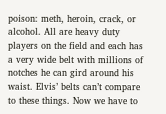poison: meth, heroin, crack, or alcohol. All are heavy duty players on the field and each has a very wide belt with millions of notches he can gird around his waist. Elvis’ belts can’t compare to these things. Now we have to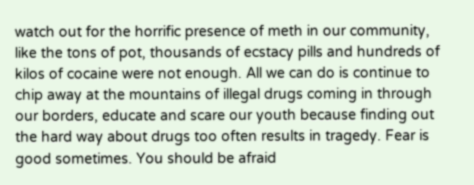watch out for the horrific presence of meth in our community, like the tons of pot, thousands of ecstacy pills and hundreds of kilos of cocaine were not enough. All we can do is continue to chip away at the mountains of illegal drugs coming in through our borders, educate and scare our youth because finding out the hard way about drugs too often results in tragedy. Fear is good sometimes. You should be afraid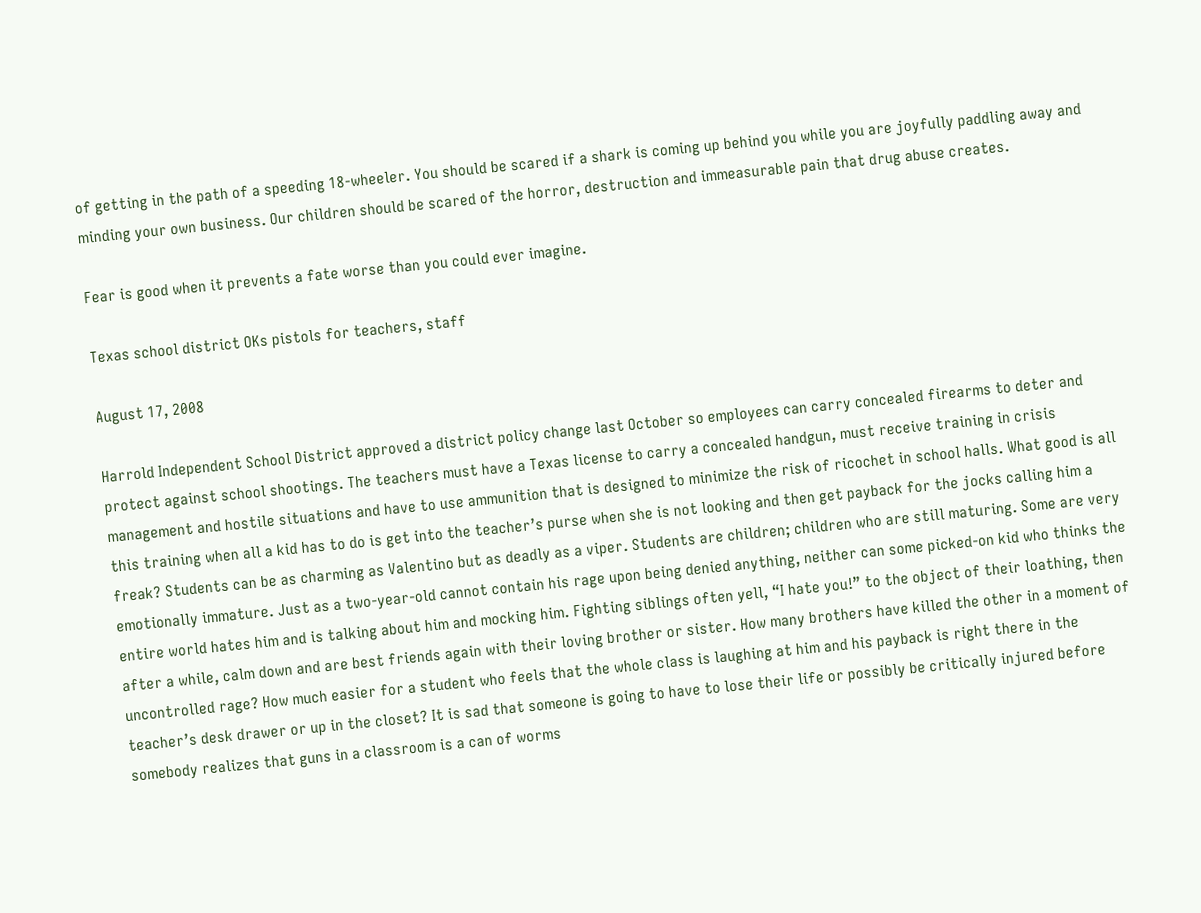of getting in the path of a speeding 18-wheeler. You should be scared if a shark is coming up behind you while you are joyfully paddling away and minding your own business. Our children should be scared of the horror, destruction and immeasurable pain that drug abuse creates.

Fear is good when it prevents a fate worse than you could ever imagine.

Texas school district OKs pistols for teachers, staff

August 17, 2008

Harrold Independent School District approved a district policy change last October so employees can carry concealed firearms to deter and protect against school shootings. The teachers must have a Texas license to carry a concealed handgun, must receive training in crisis management and hostile situations and have to use ammunition that is designed to minimize the risk of ricochet in school halls. What good is all this training when all a kid has to do is get into the teacher’s purse when she is not looking and then get payback for the jocks calling him a freak? Students can be as charming as Valentino but as deadly as a viper. Students are children; children who are still maturing. Some are very emotionally immature. Just as a two-year-old cannot contain his rage upon being denied anything, neither can some picked-on kid who thinks the entire world hates him and is talking about him and mocking him. Fighting siblings often yell, “I hate you!” to the object of their loathing, then after a while, calm down and are best friends again with their loving brother or sister. How many brothers have killed the other in a moment of uncontrolled rage? How much easier for a student who feels that the whole class is laughing at him and his payback is right there in the teacher’s desk drawer or up in the closet? It is sad that someone is going to have to lose their life or possibly be critically injured before somebody realizes that guns in a classroom is a can of worms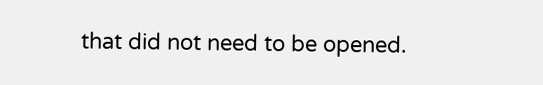that did not need to be opened.